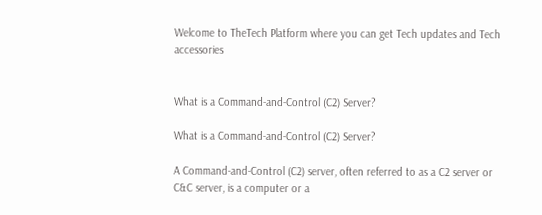Welcome to TheTech Platform where you can get Tech updates and Tech accessories


What is a Command-and-Control (C2) Server?

What is a Command-and-Control (C2) Server?

A Command-and-Control (C2) server, often referred to as a C2 server or C&C server, is a computer or a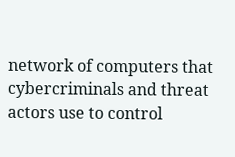network of computers that cybercriminals and threat actors use to control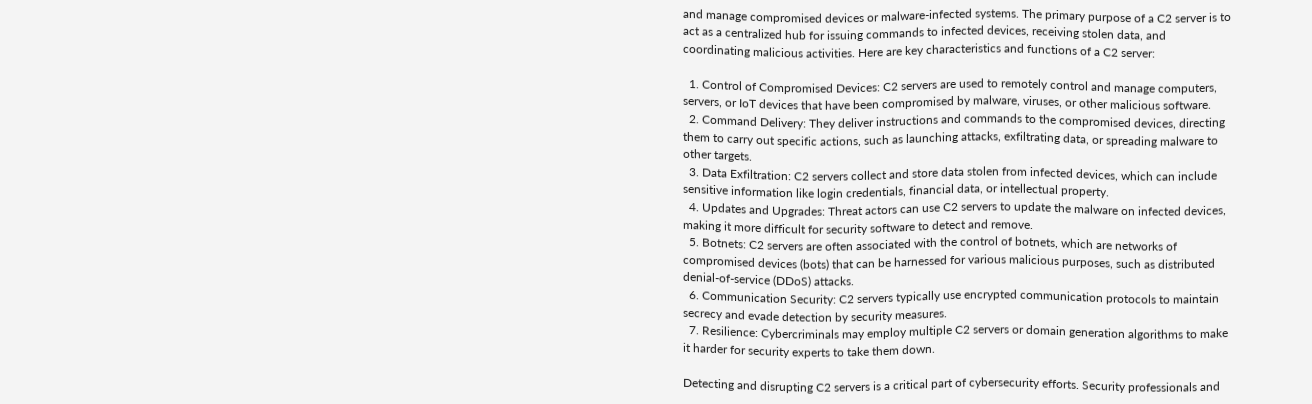and manage compromised devices or malware-infected systems. The primary purpose of a C2 server is to act as a centralized hub for issuing commands to infected devices, receiving stolen data, and coordinating malicious activities. Here are key characteristics and functions of a C2 server:

  1. Control of Compromised Devices: C2 servers are used to remotely control and manage computers, servers, or IoT devices that have been compromised by malware, viruses, or other malicious software.
  2. Command Delivery: They deliver instructions and commands to the compromised devices, directing them to carry out specific actions, such as launching attacks, exfiltrating data, or spreading malware to other targets.
  3. Data Exfiltration: C2 servers collect and store data stolen from infected devices, which can include sensitive information like login credentials, financial data, or intellectual property.
  4. Updates and Upgrades: Threat actors can use C2 servers to update the malware on infected devices, making it more difficult for security software to detect and remove.
  5. Botnets: C2 servers are often associated with the control of botnets, which are networks of compromised devices (bots) that can be harnessed for various malicious purposes, such as distributed denial-of-service (DDoS) attacks.
  6. Communication Security: C2 servers typically use encrypted communication protocols to maintain secrecy and evade detection by security measures.
  7. Resilience: Cybercriminals may employ multiple C2 servers or domain generation algorithms to make it harder for security experts to take them down.

Detecting and disrupting C2 servers is a critical part of cybersecurity efforts. Security professionals and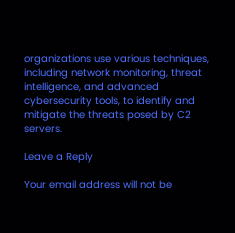organizations use various techniques, including network monitoring, threat intelligence, and advanced cybersecurity tools, to identify and mitigate the threats posed by C2 servers.

Leave a Reply

Your email address will not be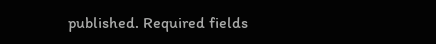published. Required fields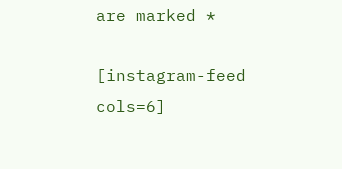are marked *

[instagram-feed cols=6]